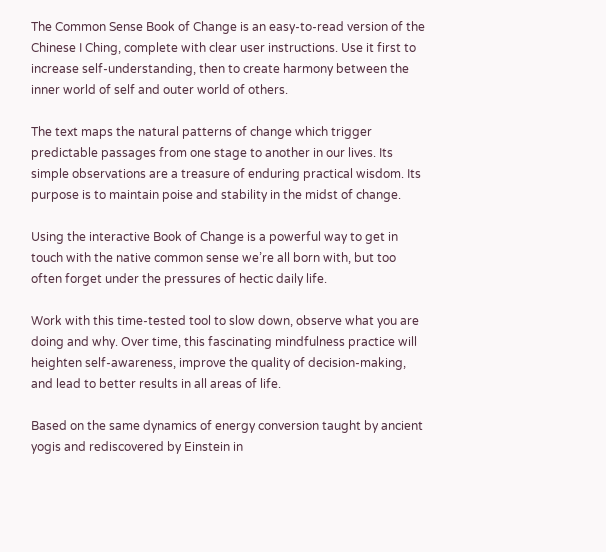The Common Sense Book of Change is an easy-to-read version of the Chinese I Ching, complete with clear user instructions. Use it first to increase self-understanding, then to create harmony between the inner world of self and outer world of others.

The text maps the natural patterns of change which trigger predictable passages from one stage to another in our lives. Its simple observations are a treasure of enduring practical wisdom. Its purpose is to maintain poise and stability in the midst of change.

Using the interactive Book of Change is a powerful way to get in touch with the native common sense we’re all born with, but too often forget under the pressures of hectic daily life.

Work with this time-tested tool to slow down, observe what you are doing and why. Over time, this fascinating mindfulness practice will heighten self-awareness, improve the quality of decision-making, and lead to better results in all areas of life.

Based on the same dynamics of energy conversion taught by ancient yogis and rediscovered by Einstein in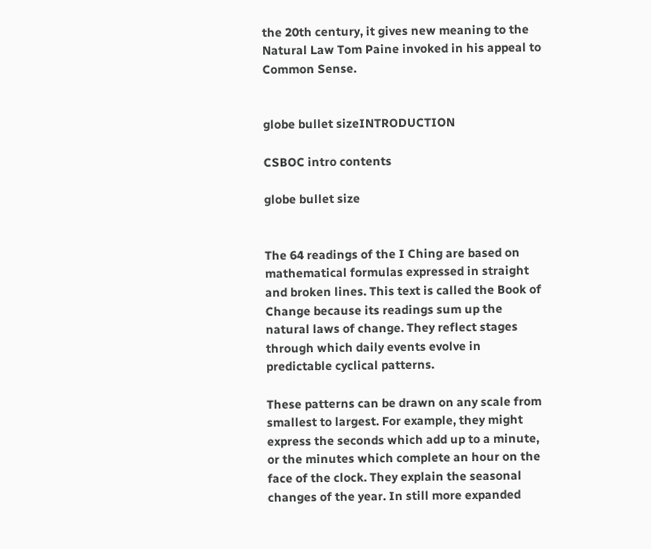the 20th century, it gives new meaning to the Natural Law Tom Paine invoked in his appeal to Common Sense.


globe bullet sizeINTRODUCTION

CSBOC intro contents

globe bullet size


The 64 readings of the I Ching are based on mathematical formulas expressed in straight and broken lines. This text is called the Book of Change because its readings sum up the natural laws of change. They reflect stages through which daily events evolve in predictable cyclical patterns.

These patterns can be drawn on any scale from smallest to largest. For example, they might express the seconds which add up to a minute, or the minutes which complete an hour on the face of the clock. They explain the seasonal changes of the year. In still more expanded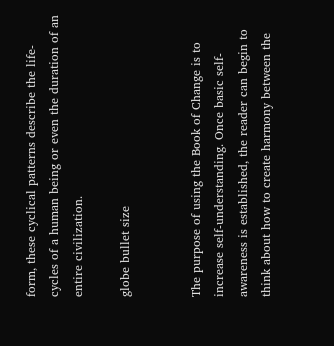form, these cyclical patterns describe the life-cycles of a human being or even the duration of an entire civilization.

globe bullet size


The purpose of using the Book of Change is to increase self-understanding. Once basic self-awareness is established, the reader can begin to think about how to create harmony between the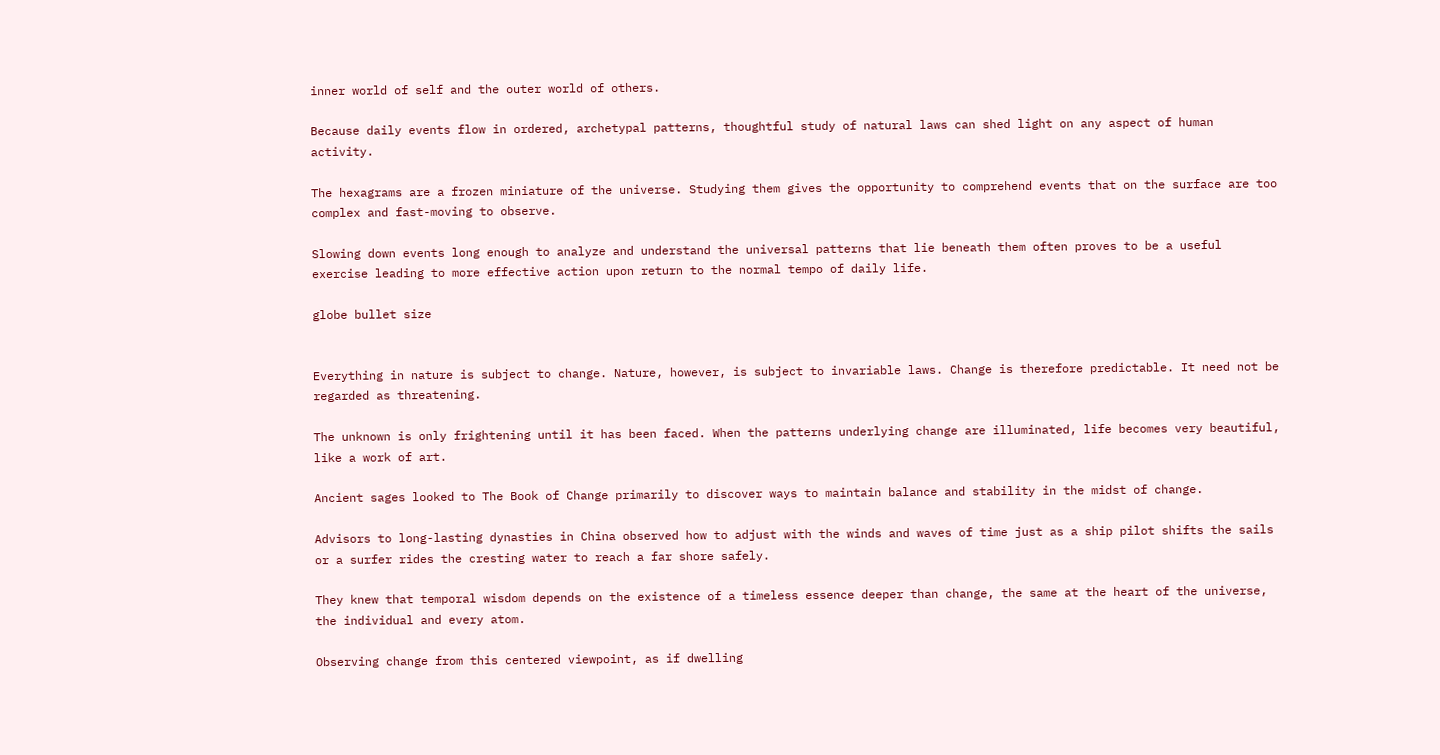inner world of self and the outer world of others.

Because daily events flow in ordered, archetypal patterns, thoughtful study of natural laws can shed light on any aspect of human activity.

The hexagrams are a frozen miniature of the universe. Studying them gives the opportunity to comprehend events that on the surface are too complex and fast-moving to observe.

Slowing down events long enough to analyze and understand the universal patterns that lie beneath them often proves to be a useful exercise leading to more effective action upon return to the normal tempo of daily life.

globe bullet size


Everything in nature is subject to change. Nature, however, is subject to invariable laws. Change is therefore predictable. It need not be regarded as threatening.

The unknown is only frightening until it has been faced. When the patterns underlying change are illuminated, life becomes very beautiful, like a work of art.

Ancient sages looked to The Book of Change primarily to discover ways to maintain balance and stability in the midst of change.

Advisors to long-lasting dynasties in China observed how to adjust with the winds and waves of time just as a ship pilot shifts the sails or a surfer rides the cresting water to reach a far shore safely.

They knew that temporal wisdom depends on the existence of a timeless essence deeper than change, the same at the heart of the universe, the individual and every atom.

Observing change from this centered viewpoint, as if dwelling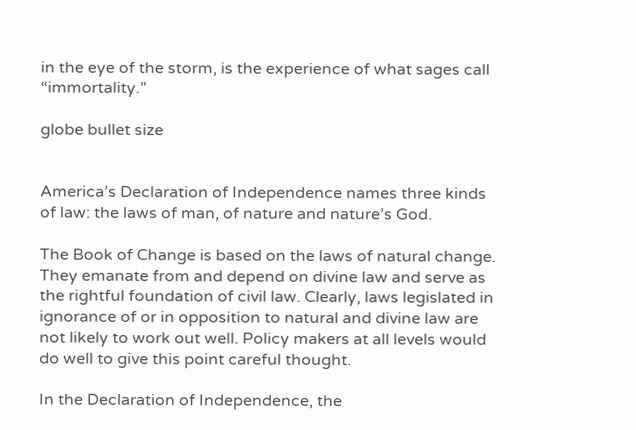in the eye of the storm, is the experience of what sages call “immortality.”

globe bullet size


America’s Declaration of Independence names three kinds of law: the laws of man, of nature and nature’s God.

The Book of Change is based on the laws of natural change. They emanate from and depend on divine law and serve as the rightful foundation of civil law. Clearly, laws legislated in ignorance of or in opposition to natural and divine law are not likely to work out well. Policy makers at all levels would do well to give this point careful thought.

In the Declaration of Independence, the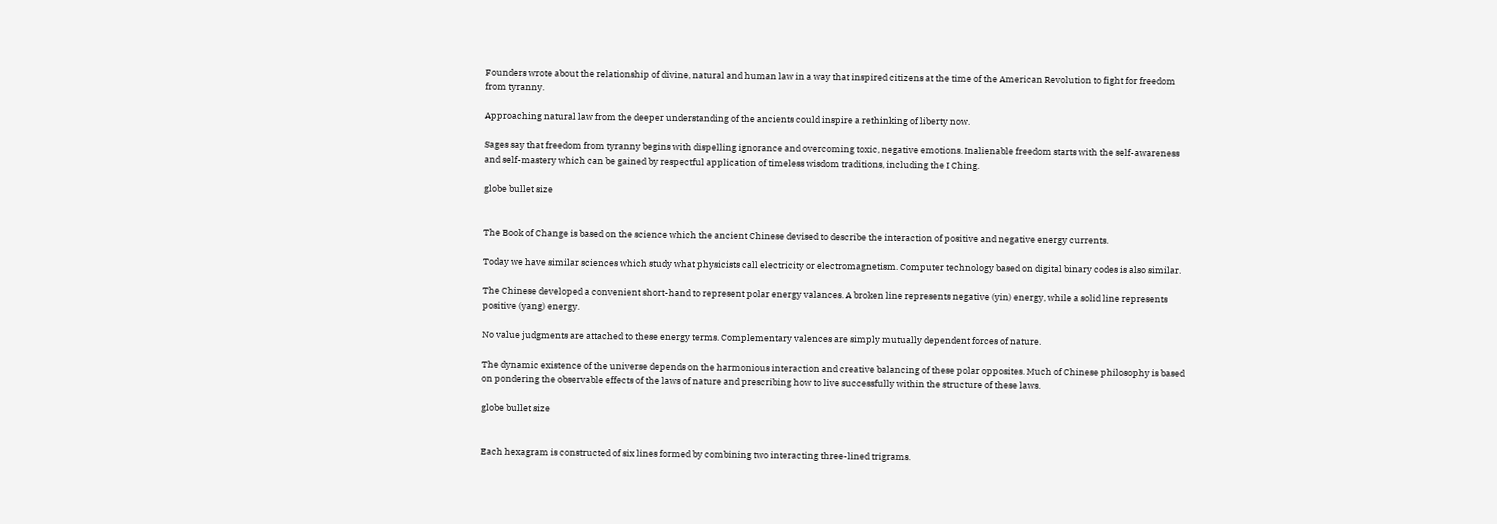Founders wrote about the relationship of divine, natural and human law in a way that inspired citizens at the time of the American Revolution to fight for freedom from tyranny.

Approaching natural law from the deeper understanding of the ancients could inspire a rethinking of liberty now.

Sages say that freedom from tyranny begins with dispelling ignorance and overcoming toxic, negative emotions. Inalienable freedom starts with the self-awareness and self-mastery which can be gained by respectful application of timeless wisdom traditions, including the I Ching.

globe bullet size


The Book of Change is based on the science which the ancient Chinese devised to describe the interaction of positive and negative energy currents.

Today we have similar sciences which study what physicists call electricity or electromagnetism. Computer technology based on digital binary codes is also similar.

The Chinese developed a convenient short-hand to represent polar energy valances. A broken line represents negative (yin) energy, while a solid line represents positive (yang) energy.

No value judgments are attached to these energy terms. Complementary valences are simply mutually dependent forces of nature.

The dynamic existence of the universe depends on the harmonious interaction and creative balancing of these polar opposites. Much of Chinese philosophy is based on pondering the observable effects of the laws of nature and prescribing how to live successfully within the structure of these laws.

globe bullet size


Each hexagram is constructed of six lines formed by combining two interacting three-lined trigrams.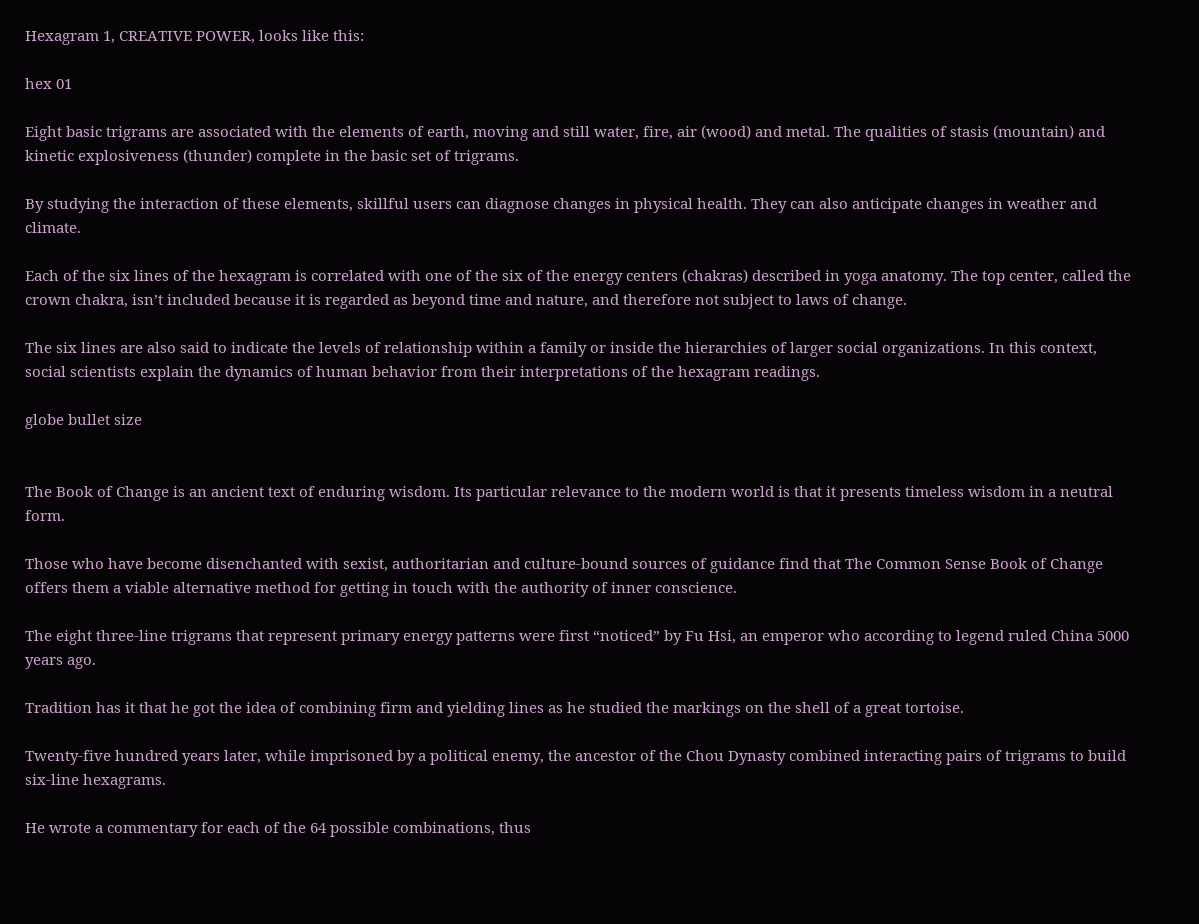Hexagram 1, CREATIVE POWER, looks like this:

hex 01

Eight basic trigrams are associated with the elements of earth, moving and still water, fire, air (wood) and metal. The qualities of stasis (mountain) and kinetic explosiveness (thunder) complete in the basic set of trigrams.

By studying the interaction of these elements, skillful users can diagnose changes in physical health. They can also anticipate changes in weather and climate.

Each of the six lines of the hexagram is correlated with one of the six of the energy centers (chakras) described in yoga anatomy. The top center, called the crown chakra, isn’t included because it is regarded as beyond time and nature, and therefore not subject to laws of change.

The six lines are also said to indicate the levels of relationship within a family or inside the hierarchies of larger social organizations. In this context, social scientists explain the dynamics of human behavior from their interpretations of the hexagram readings.

globe bullet size


The Book of Change is an ancient text of enduring wisdom. Its particular relevance to the modern world is that it presents timeless wisdom in a neutral form.

Those who have become disenchanted with sexist, authoritarian and culture-bound sources of guidance find that The Common Sense Book of Change offers them a viable alternative method for getting in touch with the authority of inner conscience.

The eight three-line trigrams that represent primary energy patterns were first “noticed” by Fu Hsi, an emperor who according to legend ruled China 5000 years ago.

Tradition has it that he got the idea of combining firm and yielding lines as he studied the markings on the shell of a great tortoise.

Twenty-five hundred years later, while imprisoned by a political enemy, the ancestor of the Chou Dynasty combined interacting pairs of trigrams to build six-line hexagrams.

He wrote a commentary for each of the 64 possible combinations, thus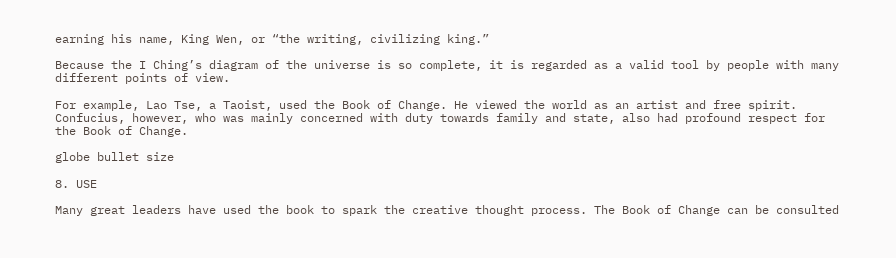earning his name, King Wen, or “the writing, civilizing king.”

Because the I Ching’s diagram of the universe is so complete, it is regarded as a valid tool by people with many different points of view.

For example, Lao Tse, a Taoist, used the Book of Change. He viewed the world as an artist and free spirit. Confucius, however, who was mainly concerned with duty towards family and state, also had profound respect for the Book of Change.

globe bullet size

8. USE

Many great leaders have used the book to spark the creative thought process. The Book of Change can be consulted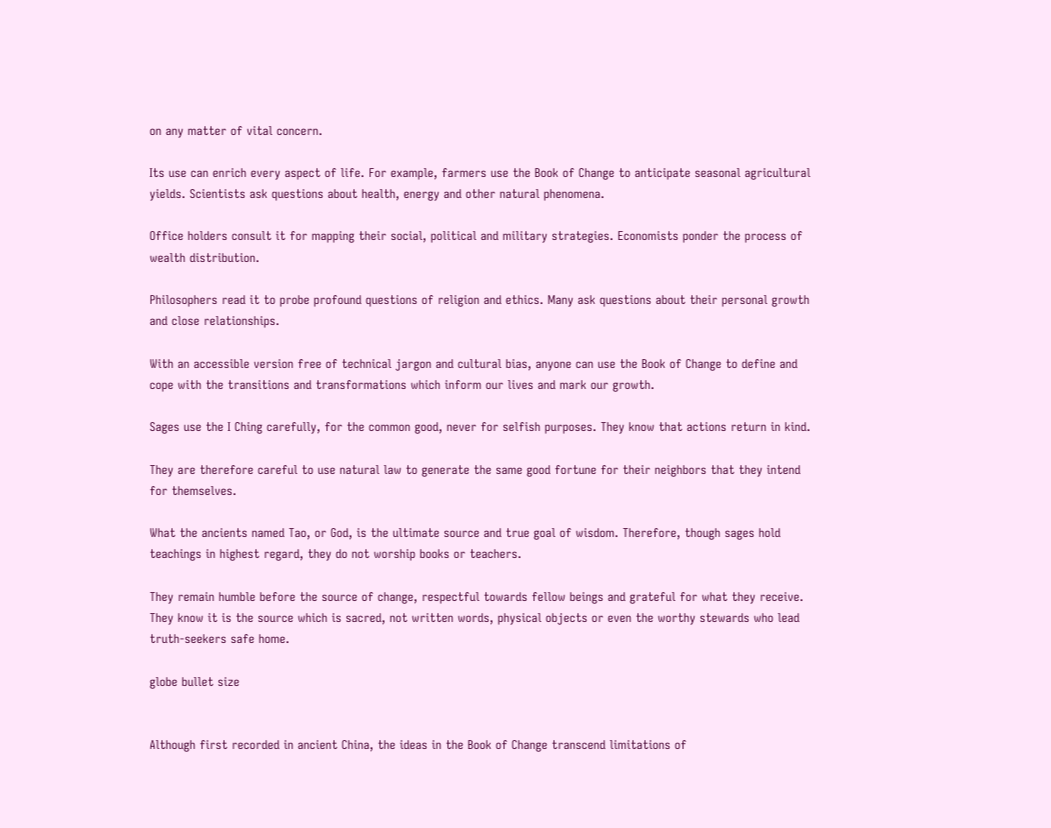on any matter of vital concern.

Its use can enrich every aspect of life. For example, farmers use the Book of Change to anticipate seasonal agricultural yields. Scientists ask questions about health, energy and other natural phenomena.

Office holders consult it for mapping their social, political and military strategies. Economists ponder the process of wealth distribution.

Philosophers read it to probe profound questions of religion and ethics. Many ask questions about their personal growth and close relationships.

With an accessible version free of technical jargon and cultural bias, anyone can use the Book of Change to define and cope with the transitions and transformations which inform our lives and mark our growth.

Sages use the I Ching carefully, for the common good, never for selfish purposes. They know that actions return in kind.

They are therefore careful to use natural law to generate the same good fortune for their neighbors that they intend for themselves.

What the ancients named Tao, or God, is the ultimate source and true goal of wisdom. Therefore, though sages hold teachings in highest regard, they do not worship books or teachers.

They remain humble before the source of change, respectful towards fellow beings and grateful for what they receive. They know it is the source which is sacred, not written words, physical objects or even the worthy stewards who lead truth-seekers safe home.

globe bullet size


Although first recorded in ancient China, the ideas in the Book of Change transcend limitations of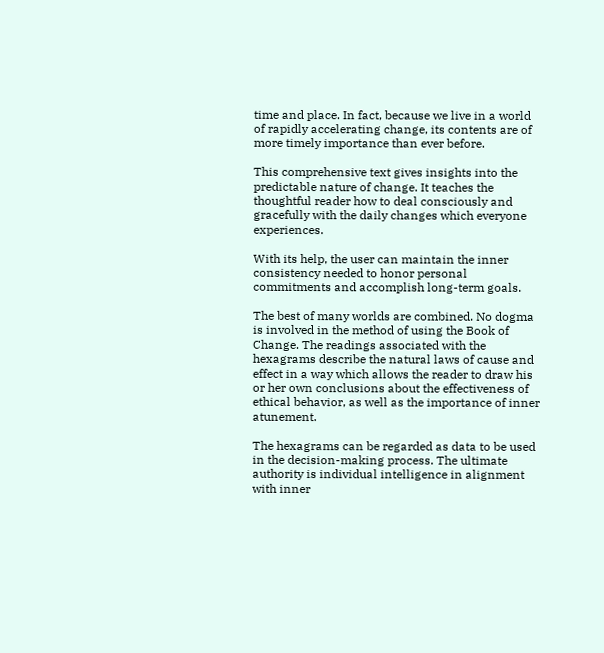time and place. In fact, because we live in a world of rapidly accelerating change, its contents are of more timely importance than ever before.

This comprehensive text gives insights into the predictable nature of change. It teaches the thoughtful reader how to deal consciously and gracefully with the daily changes which everyone experiences.

With its help, the user can maintain the inner consistency needed to honor personal commitments and accomplish long-term goals.

The best of many worlds are combined. No dogma is involved in the method of using the Book of Change. The readings associated with the hexagrams describe the natural laws of cause and effect in a way which allows the reader to draw his or her own conclusions about the effectiveness of ethical behavior, as well as the importance of inner atunement.

The hexagrams can be regarded as data to be used in the decision-making process. The ultimate authority is individual intelligence in alignment with inner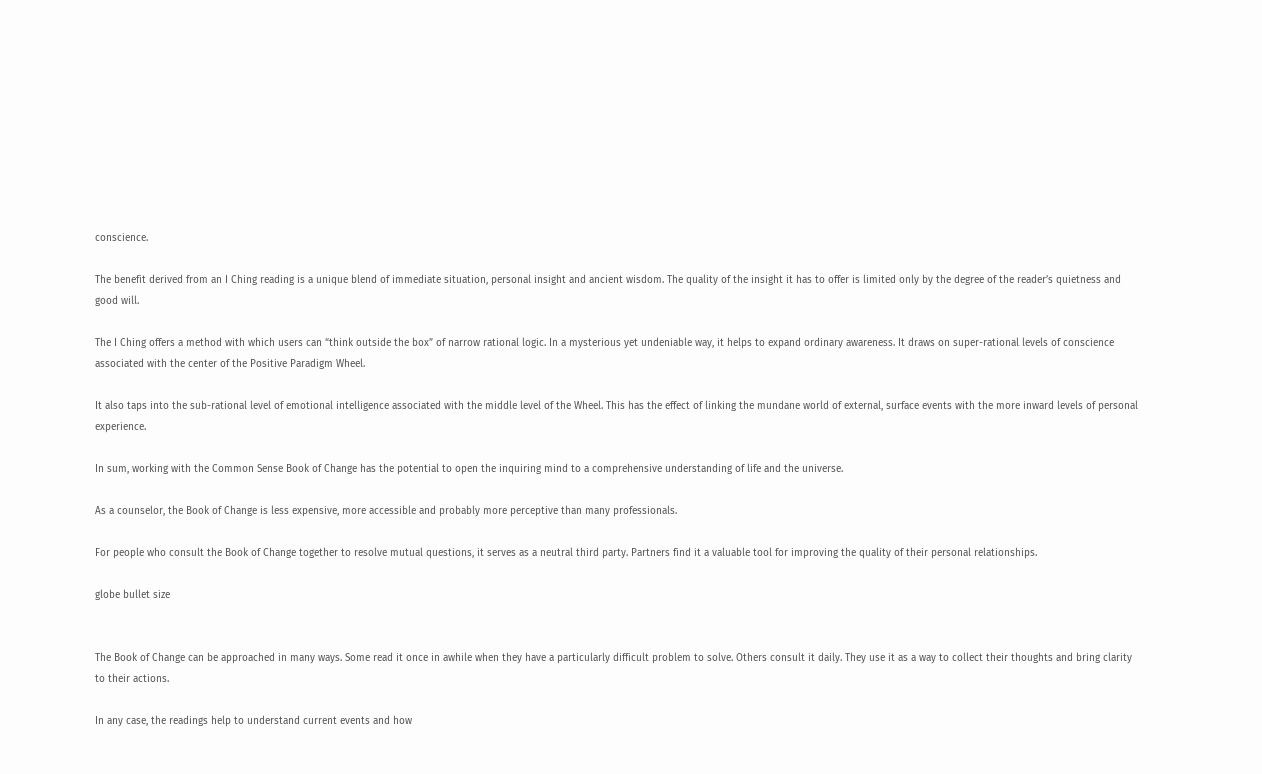conscience.

The benefit derived from an I Ching reading is a unique blend of immediate situation, personal insight and ancient wisdom. The quality of the insight it has to offer is limited only by the degree of the reader’s quietness and good will.

The I Ching offers a method with which users can “think outside the box” of narrow rational logic. In a mysterious yet undeniable way, it helps to expand ordinary awareness. It draws on super-rational levels of conscience associated with the center of the Positive Paradigm Wheel.

It also taps into the sub-rational level of emotional intelligence associated with the middle level of the Wheel. This has the effect of linking the mundane world of external, surface events with the more inward levels of personal experience.

In sum, working with the Common Sense Book of Change has the potential to open the inquiring mind to a comprehensive understanding of life and the universe.

As a counselor, the Book of Change is less expensive, more accessible and probably more perceptive than many professionals.

For people who consult the Book of Change together to resolve mutual questions, it serves as a neutral third party. Partners find it a valuable tool for improving the quality of their personal relationships.

globe bullet size


The Book of Change can be approached in many ways. Some read it once in awhile when they have a particularly difficult problem to solve. Others consult it daily. They use it as a way to collect their thoughts and bring clarity to their actions.

In any case, the readings help to understand current events and how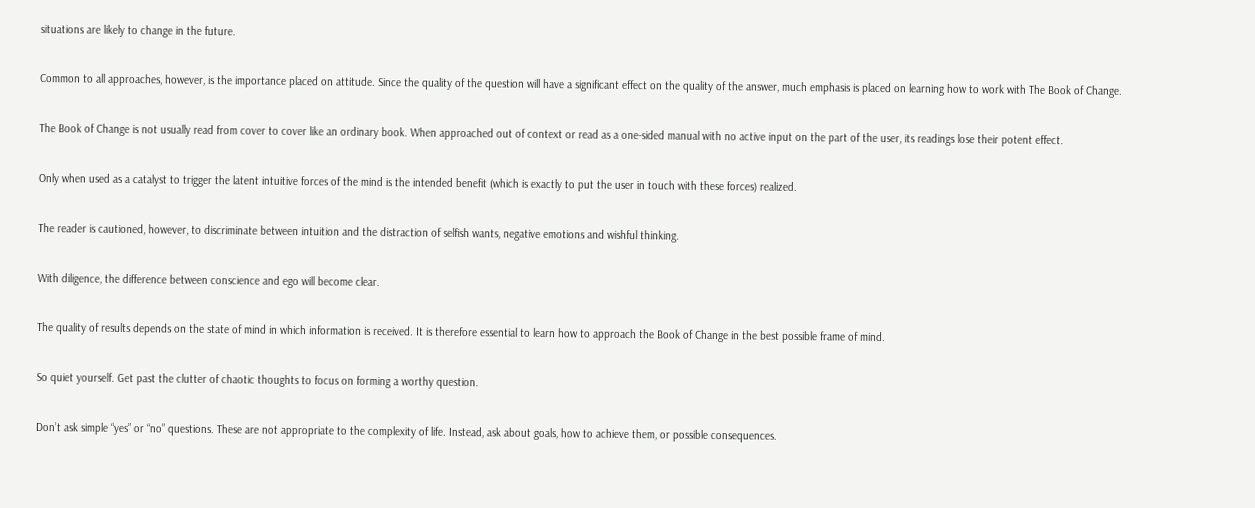situations are likely to change in the future.

Common to all approaches, however, is the importance placed on attitude. Since the quality of the question will have a significant effect on the quality of the answer, much emphasis is placed on learning how to work with The Book of Change.

The Book of Change is not usually read from cover to cover like an ordinary book. When approached out of context or read as a one-sided manual with no active input on the part of the user, its readings lose their potent effect.

Only when used as a catalyst to trigger the latent intuitive forces of the mind is the intended benefit (which is exactly to put the user in touch with these forces) realized.

The reader is cautioned, however, to discriminate between intuition and the distraction of selfish wants, negative emotions and wishful thinking.

With diligence, the difference between conscience and ego will become clear.

The quality of results depends on the state of mind in which information is received. It is therefore essential to learn how to approach the Book of Change in the best possible frame of mind.

So quiet yourself. Get past the clutter of chaotic thoughts to focus on forming a worthy question.

Don’t ask simple “yes” or “no” questions. These are not appropriate to the complexity of life. Instead, ask about goals, how to achieve them, or possible consequences.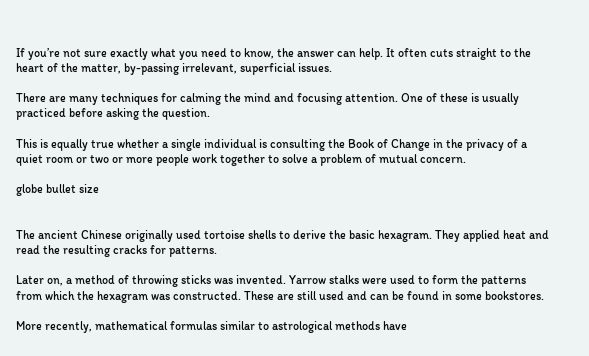If you’re not sure exactly what you need to know, the answer can help. It often cuts straight to the heart of the matter, by-passing irrelevant, superficial issues.

There are many techniques for calming the mind and focusing attention. One of these is usually practiced before asking the question.

This is equally true whether a single individual is consulting the Book of Change in the privacy of a quiet room or two or more people work together to solve a problem of mutual concern.

globe bullet size


The ancient Chinese originally used tortoise shells to derive the basic hexagram. They applied heat and read the resulting cracks for patterns.

Later on, a method of throwing sticks was invented. Yarrow stalks were used to form the patterns from which the hexagram was constructed. These are still used and can be found in some bookstores.

More recently, mathematical formulas similar to astrological methods have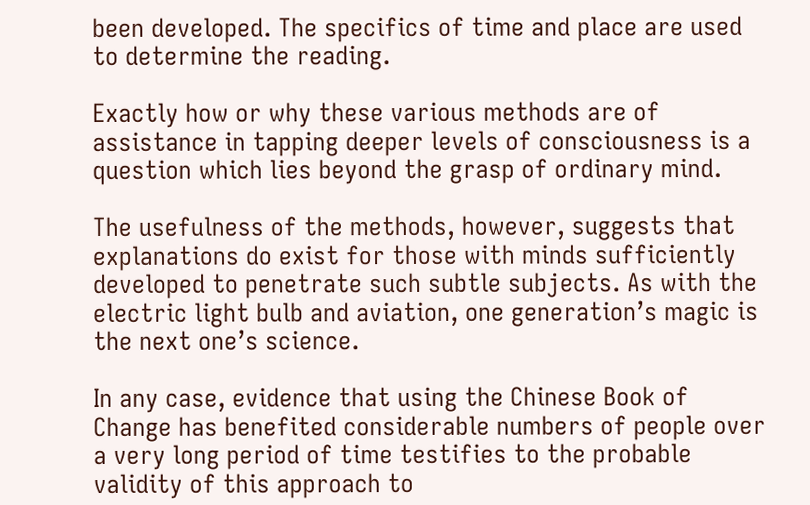been developed. The specifics of time and place are used to determine the reading.

Exactly how or why these various methods are of assistance in tapping deeper levels of consciousness is a question which lies beyond the grasp of ordinary mind.

The usefulness of the methods, however, suggests that explanations do exist for those with minds sufficiently developed to penetrate such subtle subjects. As with the electric light bulb and aviation, one generation’s magic is the next one’s science.

In any case, evidence that using the Chinese Book of Change has benefited considerable numbers of people over a very long period of time testifies to the probable validity of this approach to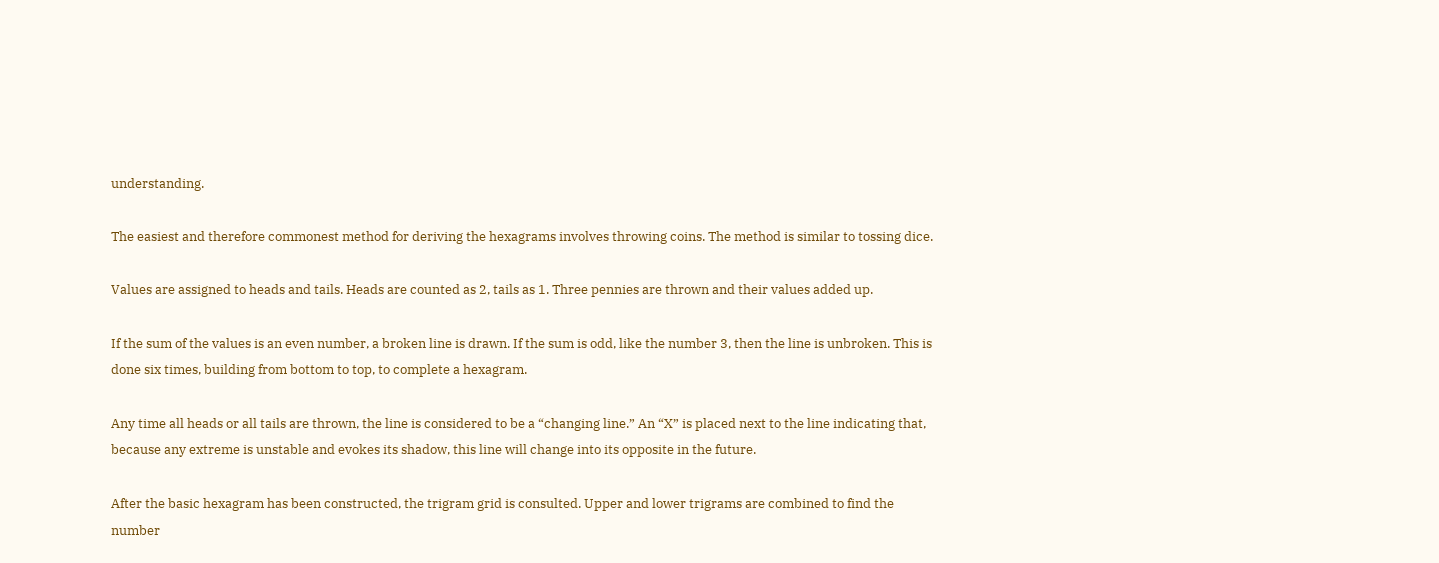understanding.

The easiest and therefore commonest method for deriving the hexagrams involves throwing coins. The method is similar to tossing dice.

Values are assigned to heads and tails. Heads are counted as 2, tails as 1. Three pennies are thrown and their values added up.

If the sum of the values is an even number, a broken line is drawn. If the sum is odd, like the number 3, then the line is unbroken. This is done six times, building from bottom to top, to complete a hexagram.

Any time all heads or all tails are thrown, the line is considered to be a “changing line.” An “X” is placed next to the line indicating that, because any extreme is unstable and evokes its shadow, this line will change into its opposite in the future.

After the basic hexagram has been constructed, the trigram grid is consulted. Upper and lower trigrams are combined to find the number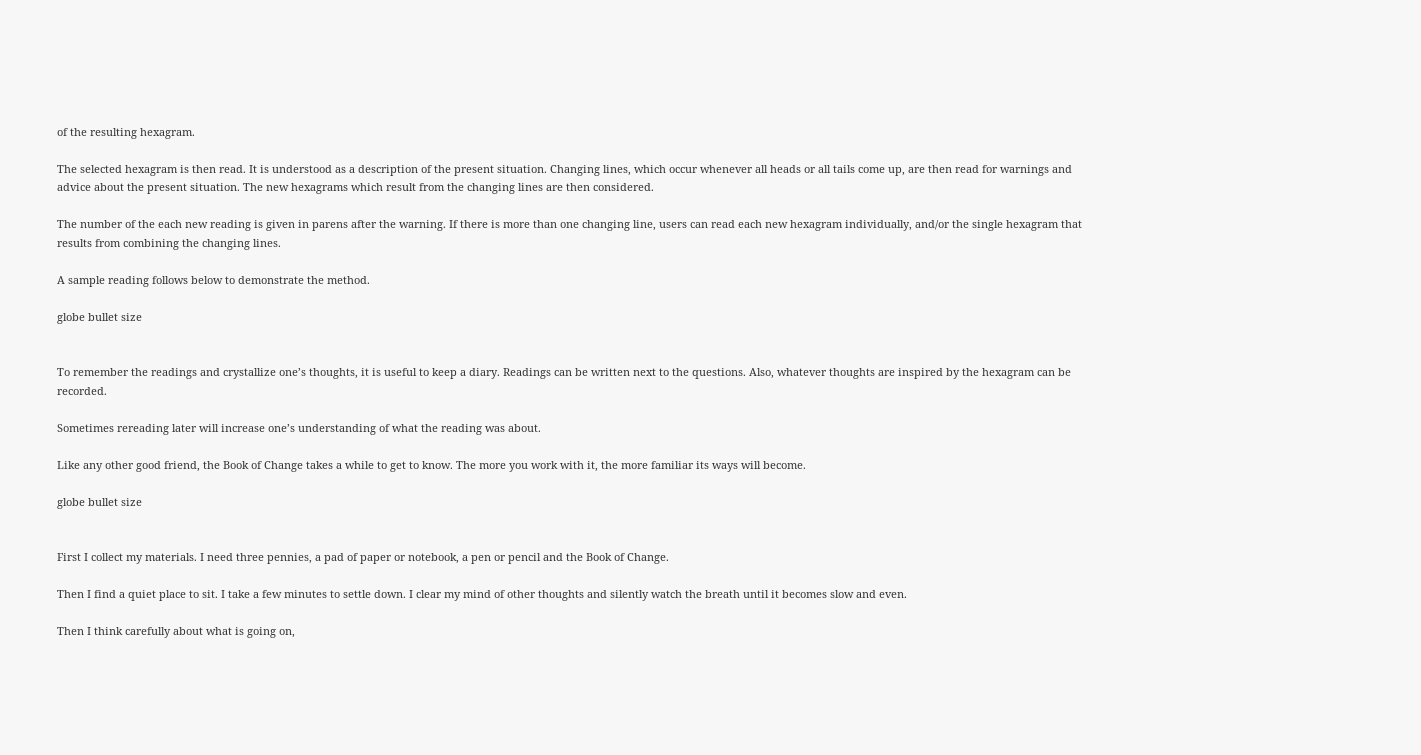of the resulting hexagram.

The selected hexagram is then read. It is understood as a description of the present situation. Changing lines, which occur whenever all heads or all tails come up, are then read for warnings and advice about the present situation. The new hexagrams which result from the changing lines are then considered.

The number of the each new reading is given in parens after the warning. If there is more than one changing line, users can read each new hexagram individually, and/or the single hexagram that results from combining the changing lines.

A sample reading follows below to demonstrate the method.

globe bullet size


To remember the readings and crystallize one’s thoughts, it is useful to keep a diary. Readings can be written next to the questions. Also, whatever thoughts are inspired by the hexagram can be recorded.

Sometimes rereading later will increase one’s understanding of what the reading was about.

Like any other good friend, the Book of Change takes a while to get to know. The more you work with it, the more familiar its ways will become.

globe bullet size


First I collect my materials. I need three pennies, a pad of paper or notebook, a pen or pencil and the Book of Change.

Then I find a quiet place to sit. I take a few minutes to settle down. I clear my mind of other thoughts and silently watch the breath until it becomes slow and even.

Then I think carefully about what is going on,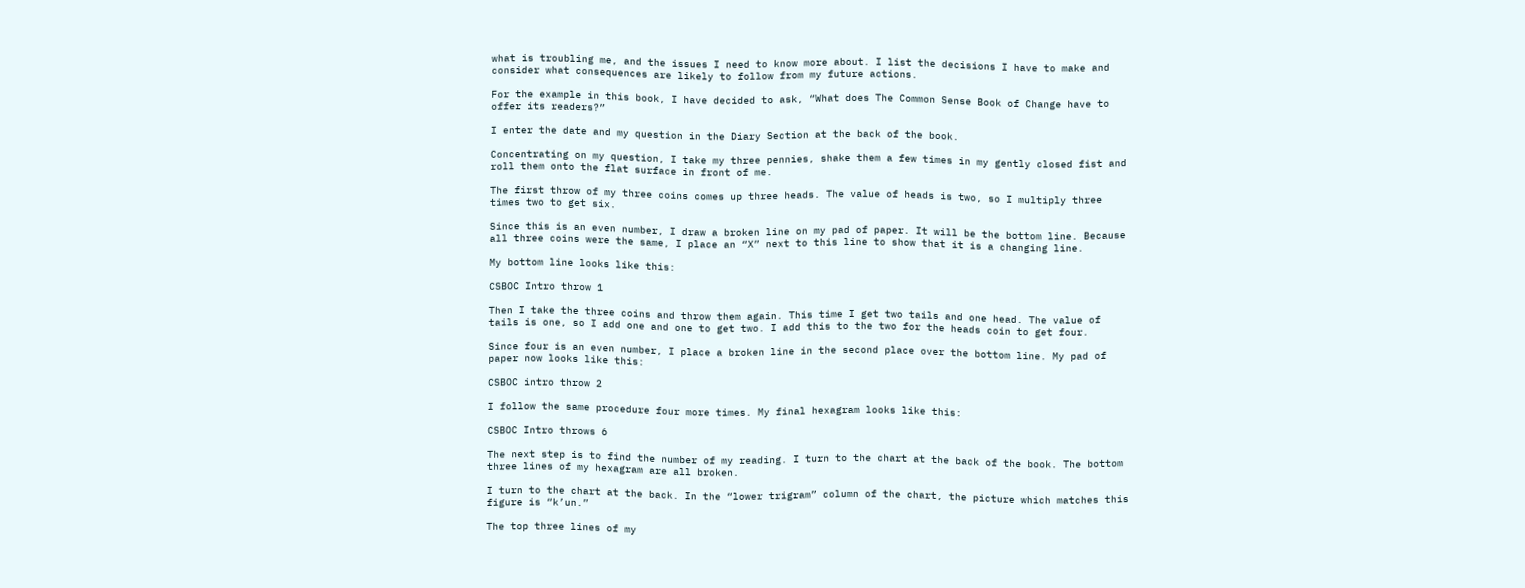what is troubling me, and the issues I need to know more about. I list the decisions I have to make and consider what consequences are likely to follow from my future actions.

For the example in this book, I have decided to ask, “What does The Common Sense Book of Change have to offer its readers?”

I enter the date and my question in the Diary Section at the back of the book.

Concentrating on my question, I take my three pennies, shake them a few times in my gently closed fist and roll them onto the flat surface in front of me.

The first throw of my three coins comes up three heads. The value of heads is two, so I multiply three times two to get six.

Since this is an even number, I draw a broken line on my pad of paper. It will be the bottom line. Because all three coins were the same, I place an “X” next to this line to show that it is a changing line.

My bottom line looks like this:

CSBOC Intro throw 1

Then I take the three coins and throw them again. This time I get two tails and one head. The value of tails is one, so I add one and one to get two. I add this to the two for the heads coin to get four.

Since four is an even number, I place a broken line in the second place over the bottom line. My pad of paper now looks like this:

CSBOC intro throw 2

I follow the same procedure four more times. My final hexagram looks like this:

CSBOC Intro throws 6

The next step is to find the number of my reading. I turn to the chart at the back of the book. The bottom three lines of my hexagram are all broken.

I turn to the chart at the back. In the “lower trigram” column of the chart, the picture which matches this figure is “k’un.”

The top three lines of my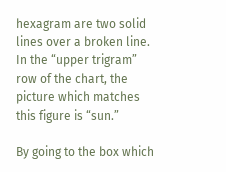hexagram are two solid lines over a broken line. In the “upper trigram” row of the chart, the picture which matches this figure is “sun.”

By going to the box which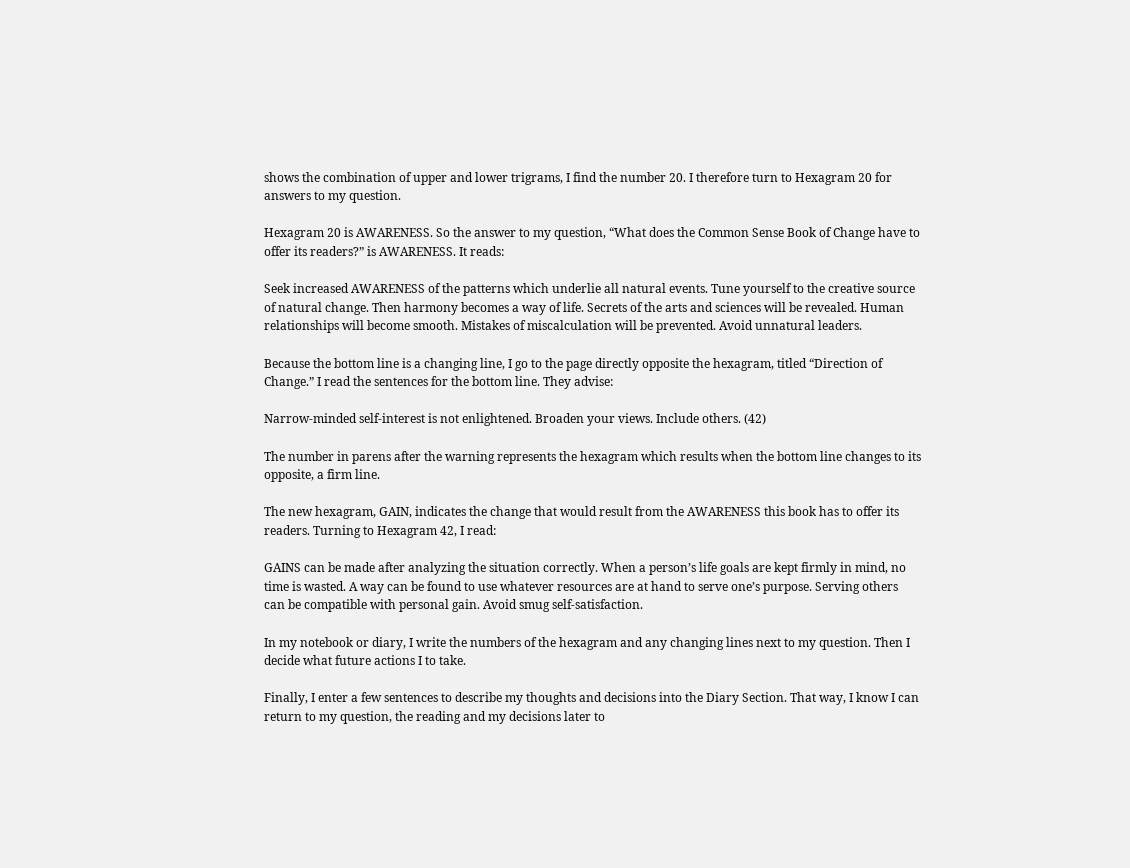shows the combination of upper and lower trigrams, I find the number 20. I therefore turn to Hexagram 20 for answers to my question.

Hexagram 20 is AWARENESS. So the answer to my question, “What does the Common Sense Book of Change have to offer its readers?” is AWARENESS. It reads:

Seek increased AWARENESS of the patterns which underlie all natural events. Tune yourself to the creative source of natural change. Then harmony becomes a way of life. Secrets of the arts and sciences will be revealed. Human relationships will become smooth. Mistakes of miscalculation will be prevented. Avoid unnatural leaders.

Because the bottom line is a changing line, I go to the page directly opposite the hexagram, titled “Direction of Change.” I read the sentences for the bottom line. They advise:

Narrow-minded self-interest is not enlightened. Broaden your views. Include others. (42)

The number in parens after the warning represents the hexagram which results when the bottom line changes to its opposite, a firm line.

The new hexagram, GAIN, indicates the change that would result from the AWARENESS this book has to offer its readers. Turning to Hexagram 42, I read:

GAINS can be made after analyzing the situation correctly. When a person’s life goals are kept firmly in mind, no time is wasted. A way can be found to use whatever resources are at hand to serve one’s purpose. Serving others can be compatible with personal gain. Avoid smug self-satisfaction.

In my notebook or diary, I write the numbers of the hexagram and any changing lines next to my question. Then I decide what future actions I to take.

Finally, I enter a few sentences to describe my thoughts and decisions into the Diary Section. That way, I know I can return to my question, the reading and my decisions later to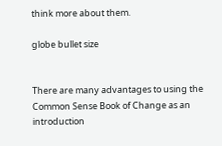think more about them.

globe bullet size


There are many advantages to using the Common Sense Book of Change as an introduction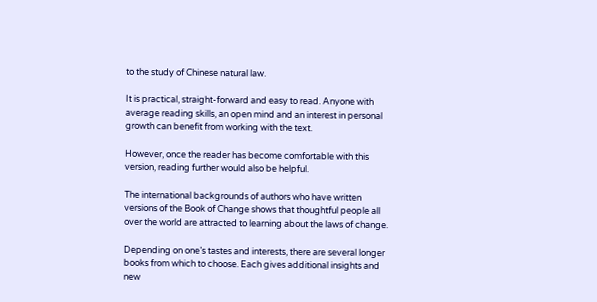to the study of Chinese natural law.

It is practical, straight-forward and easy to read. Anyone with average reading skills, an open mind and an interest in personal growth can benefit from working with the text.

However, once the reader has become comfortable with this version, reading further would also be helpful.

The international backgrounds of authors who have written versions of the Book of Change shows that thoughtful people all over the world are attracted to learning about the laws of change.

Depending on one’s tastes and interests, there are several longer books from which to choose. Each gives additional insights and new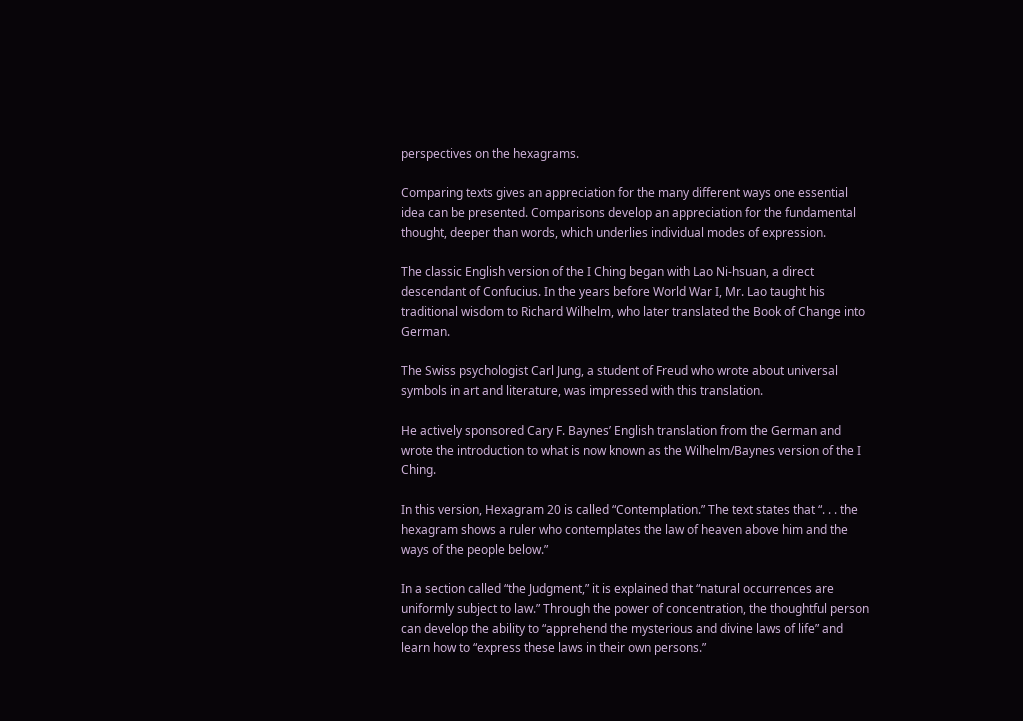perspectives on the hexagrams.

Comparing texts gives an appreciation for the many different ways one essential idea can be presented. Comparisons develop an appreciation for the fundamental thought, deeper than words, which underlies individual modes of expression.

The classic English version of the I Ching began with Lao Ni-hsuan, a direct descendant of Confucius. In the years before World War I, Mr. Lao taught his traditional wisdom to Richard Wilhelm, who later translated the Book of Change into German.

The Swiss psychologist Carl Jung, a student of Freud who wrote about universal symbols in art and literature, was impressed with this translation.

He actively sponsored Cary F. Baynes’ English translation from the German and wrote the introduction to what is now known as the Wilhelm/Baynes version of the I Ching.

In this version, Hexagram 20 is called “Contemplation.” The text states that “. . . the hexagram shows a ruler who contemplates the law of heaven above him and the ways of the people below.”

In a section called “the Judgment,” it is explained that “natural occurrences are uniformly subject to law.” Through the power of concentration, the thoughtful person can develop the ability to “apprehend the mysterious and divine laws of life” and learn how to “express these laws in their own persons.”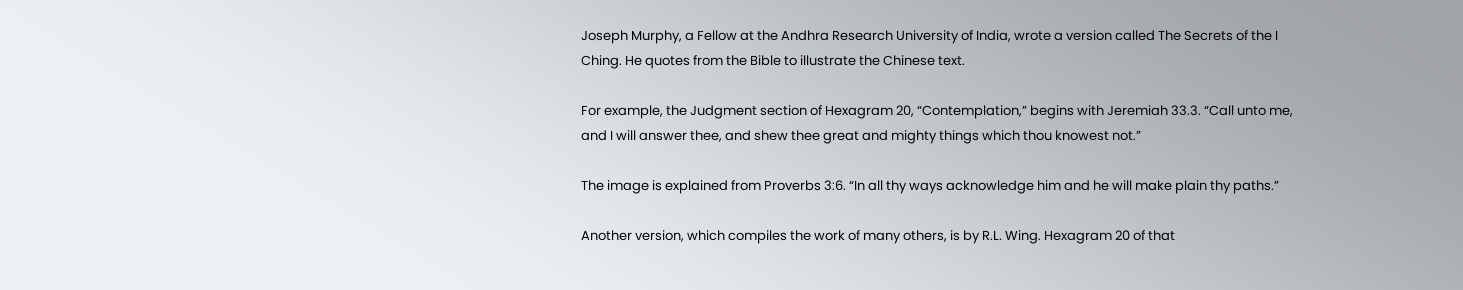Joseph Murphy, a Fellow at the Andhra Research University of India, wrote a version called The Secrets of the I Ching. He quotes from the Bible to illustrate the Chinese text.

For example, the Judgment section of Hexagram 20, “Contemplation,” begins with Jeremiah 33.3. “Call unto me, and I will answer thee, and shew thee great and mighty things which thou knowest not.”

The image is explained from Proverbs 3:6. “In all thy ways acknowledge him and he will make plain thy paths.”

Another version, which compiles the work of many others, is by R.L. Wing. Hexagram 20 of that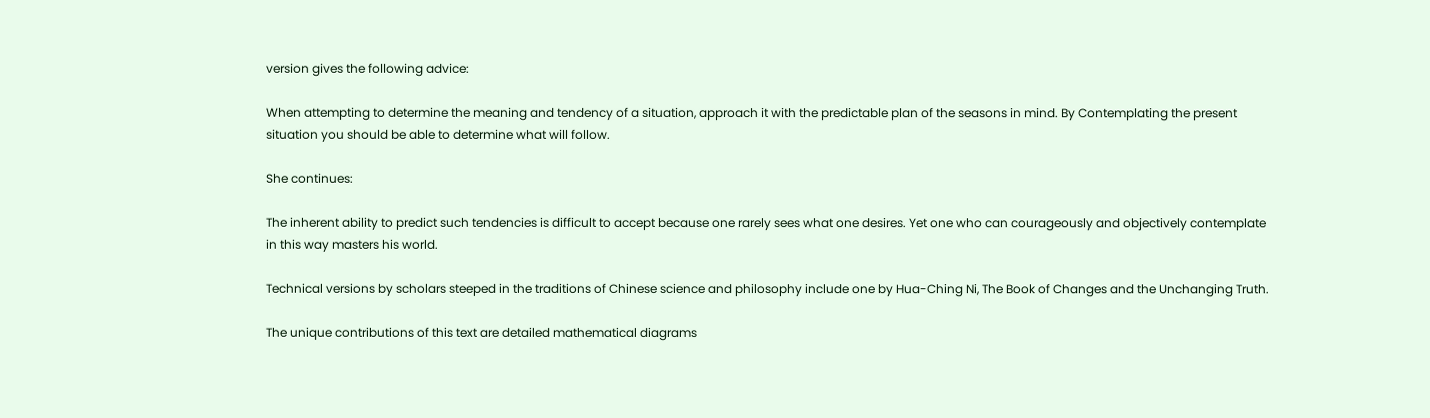version gives the following advice:

When attempting to determine the meaning and tendency of a situation, approach it with the predictable plan of the seasons in mind. By Contemplating the present situation you should be able to determine what will follow.

She continues:

The inherent ability to predict such tendencies is difficult to accept because one rarely sees what one desires. Yet one who can courageously and objectively contemplate in this way masters his world.

Technical versions by scholars steeped in the traditions of Chinese science and philosophy include one by Hua-Ching Ni, The Book of Changes and the Unchanging Truth.

The unique contributions of this text are detailed mathematical diagrams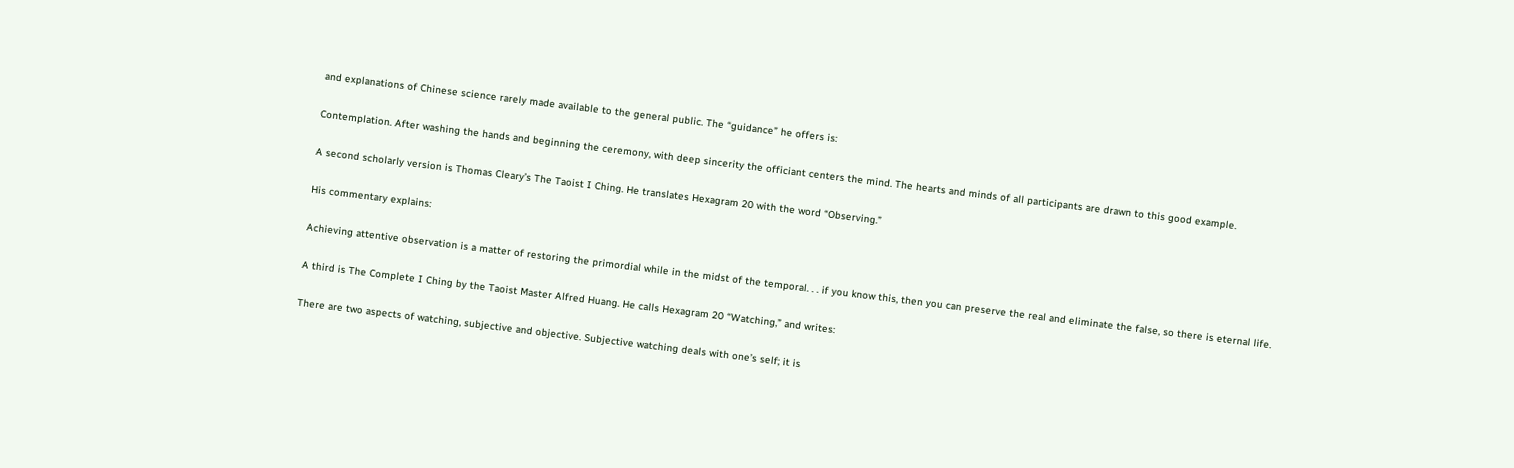and explanations of Chinese science rarely made available to the general public. The “guidance” he offers is:

Contemplation. After washing the hands and beginning the ceremony, with deep sincerity the officiant centers the mind. The hearts and minds of all participants are drawn to this good example.

A second scholarly version is Thomas Cleary’s The Taoist I Ching. He translates Hexagram 20 with the word “Observing.”

His commentary explains:

Achieving attentive observation is a matter of restoring the primordial while in the midst of the temporal. . . if you know this, then you can preserve the real and eliminate the false, so there is eternal life.

A third is The Complete I Ching by the Taoist Master Alfred Huang. He calls Hexagram 20 “Watching,” and writes:

There are two aspects of watching, subjective and objective. Subjective watching deals with one’s self; it is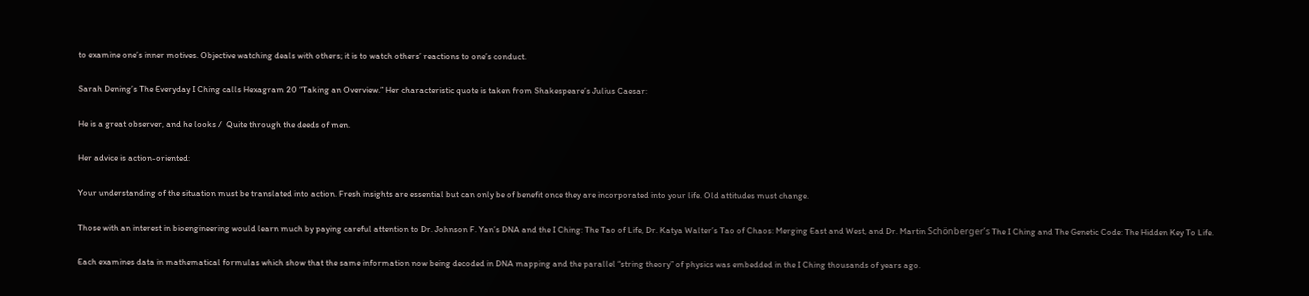to examine one’s inner motives. Objective watching deals with others; it is to watch others’ reactions to one’s conduct.

Sarah Dening’s The Everyday I Ching calls Hexagram 20 “Taking an Overview.” Her characteristic quote is taken from Shakespeare’s Julius Caesar:

He is a great observer, and he looks /  Quite through the deeds of men.

Her advice is action-oriented:

Your understanding of the situation must be translated into action. Fresh insights are essential but can only be of benefit once they are incorporated into your life. Old attitudes must change.

Those with an interest in bioengineering would learn much by paying careful attention to Dr. Johnson F. Yan’s DNA and the I Ching: The Tao of Life, Dr. Katya Walter’s Tao of Chaos: Merging East and West, and Dr. Martin Schönberger’s The I Ching and The Genetic Code: The Hidden Key To Life.

Each examines data in mathematical formulas which show that the same information now being decoded in DNA mapping and the parallel “string theory” of physics was embedded in the I Ching thousands of years ago.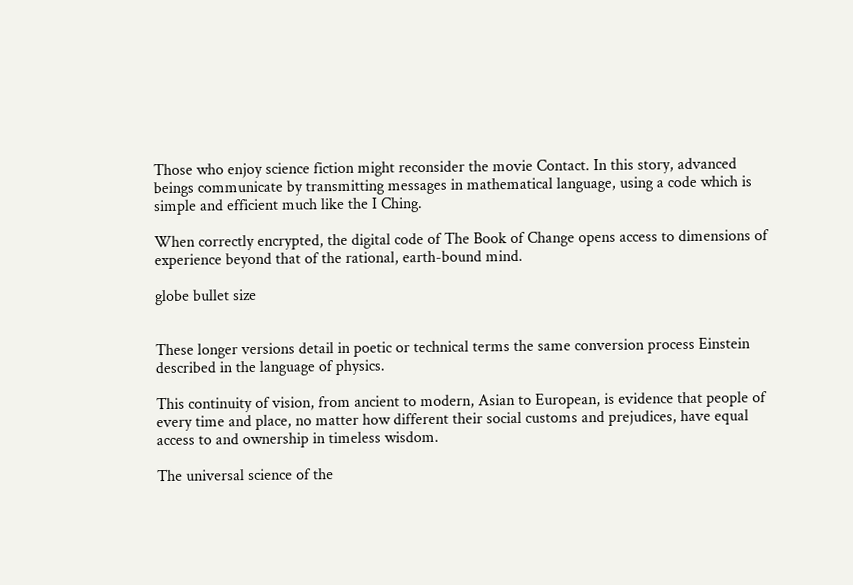Those who enjoy science fiction might reconsider the movie Contact. In this story, advanced beings communicate by transmitting messages in mathematical language, using a code which is simple and efficient much like the I Ching.

When correctly encrypted, the digital code of The Book of Change opens access to dimensions of experience beyond that of the rational, earth-bound mind.

globe bullet size


These longer versions detail in poetic or technical terms the same conversion process Einstein described in the language of physics.

This continuity of vision, from ancient to modern, Asian to European, is evidence that people of every time and place, no matter how different their social customs and prejudices, have equal access to and ownership in timeless wisdom.

The universal science of the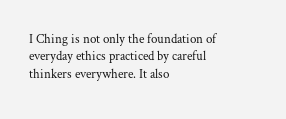I Ching is not only the foundation of everyday ethics practiced by careful thinkers everywhere. It also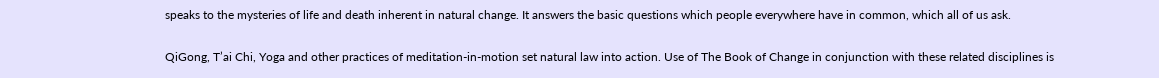speaks to the mysteries of life and death inherent in natural change. It answers the basic questions which people everywhere have in common, which all of us ask.

QiGong, T’ai Chi, Yoga and other practices of meditation-in-motion set natural law into action. Use of The Book of Change in conjunction with these related disciplines is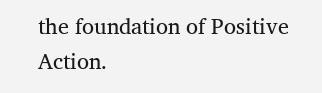the foundation of Positive Action.